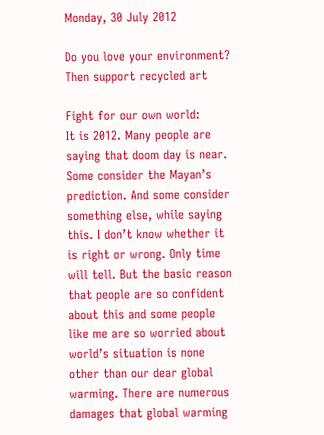Monday, 30 July 2012

Do you love your environment? Then support recycled art

Fight for our own world:
It is 2012. Many people are saying that doom day is near. Some consider the Mayan’s prediction. And some consider something else, while saying this. I don’t know whether it is right or wrong. Only time will tell. But the basic reason that people are so confident about this and some people like me are so worried about world’s situation is none other than our dear global warming. There are numerous damages that global warming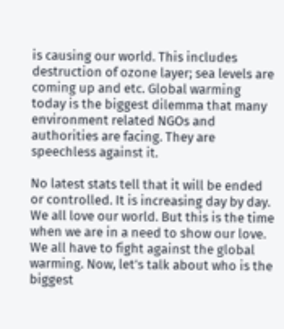is causing our world. This includes destruction of ozone layer; sea levels are coming up and etc. Global warming today is the biggest dilemma that many environment related NGOs and authorities are facing. They are speechless against it.

No latest stats tell that it will be ended or controlled. It is increasing day by day. We all love our world. But this is the time when we are in a need to show our love. We all have to fight against the global warming. Now, let’s talk about who is the biggest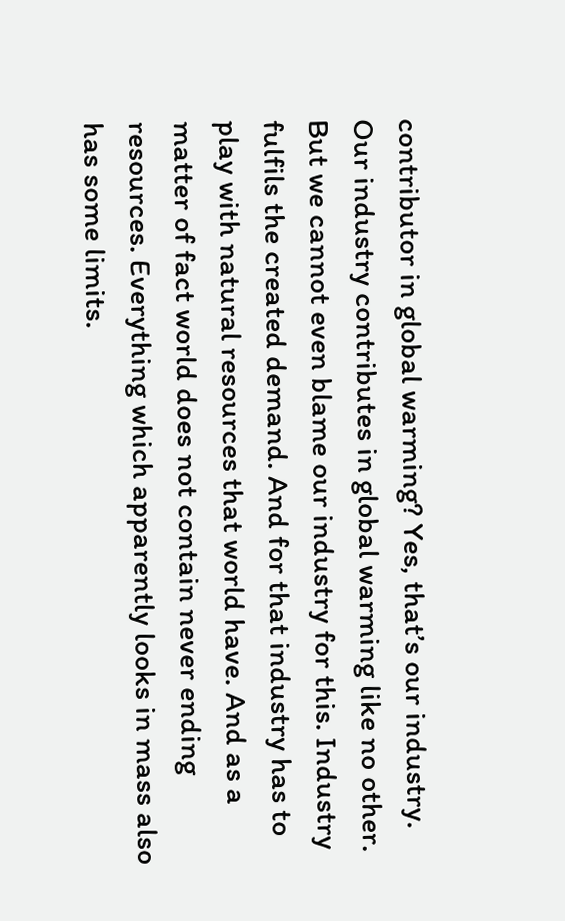contributor in global warming? Yes, that’s our industry. Our industry contributes in global warming like no other. But we cannot even blame our industry for this. Industry fulfils the created demand. And for that industry has to play with natural resources that world have. And as a matter of fact world does not contain never ending resources. Everything which apparently looks in mass also has some limits.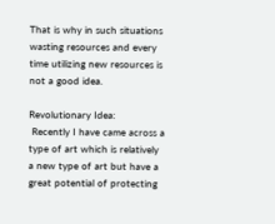That is why in such situations wasting resources and every time utilizing new resources is not a good idea.

Revolutionary Idea:
 Recently I have came across a type of art which is relatively a new type of art but have a great potential of protecting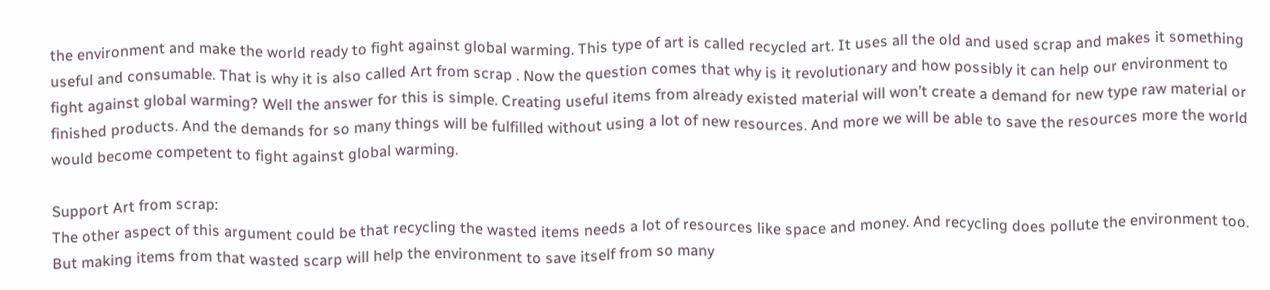the environment and make the world ready to fight against global warming. This type of art is called recycled art. It uses all the old and used scrap and makes it something useful and consumable. That is why it is also called Art from scrap . Now the question comes that why is it revolutionary and how possibly it can help our environment to fight against global warming? Well the answer for this is simple. Creating useful items from already existed material will won’t create a demand for new type raw material or finished products. And the demands for so many things will be fulfilled without using a lot of new resources. And more we will be able to save the resources more the world would become competent to fight against global warming.

Support Art from scrap:
The other aspect of this argument could be that recycling the wasted items needs a lot of resources like space and money. And recycling does pollute the environment too. But making items from that wasted scarp will help the environment to save itself from so many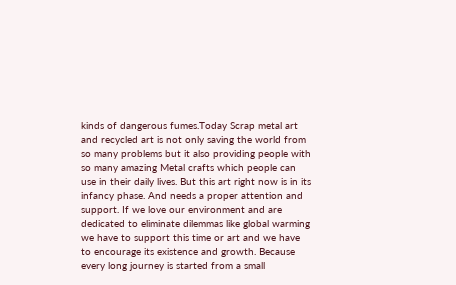kinds of dangerous fumes.Today Scrap metal art and recycled art is not only saving the world from so many problems but it also providing people with so many amazing Metal crafts which people can use in their daily lives. But this art right now is in its infancy phase. And needs a proper attention and support. If we love our environment and are dedicated to eliminate dilemmas like global warming we have to support this time or art and we have to encourage its existence and growth. Because every long journey is started from a small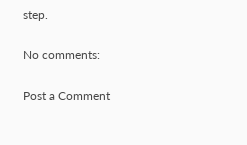step.

No comments:

Post a Comment